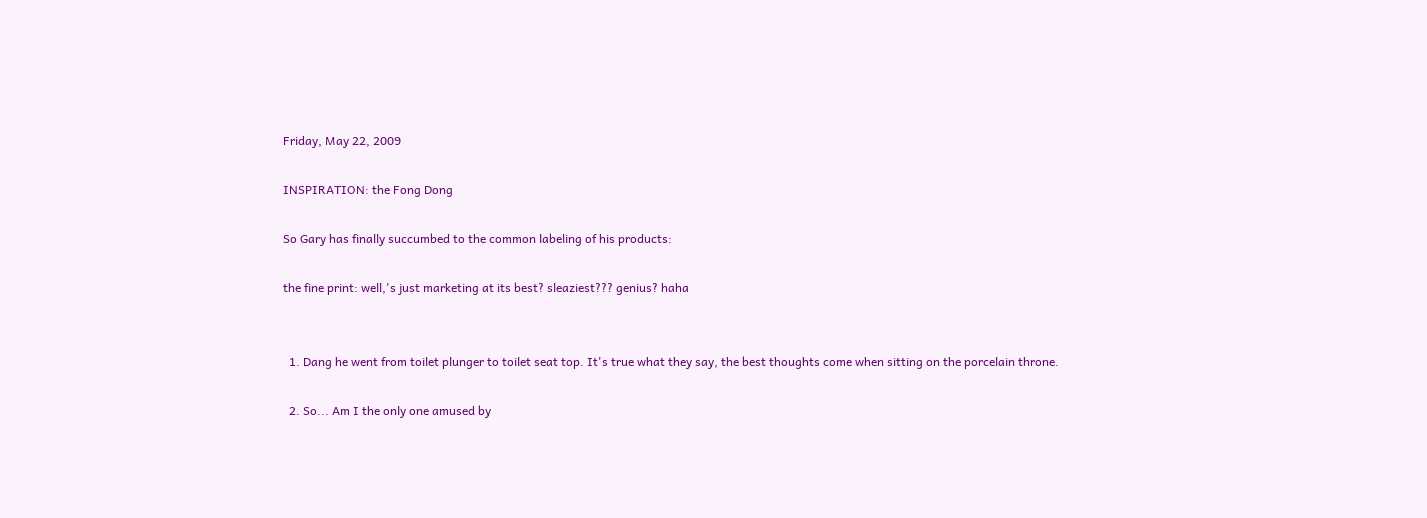Friday, May 22, 2009

INSPIRATION: the Fong Dong

So Gary has finally succumbed to the common labeling of his products:

the fine print: well,'s just marketing at its best? sleaziest??? genius? haha


  1. Dang he went from toilet plunger to toilet seat top. It's true what they say, the best thoughts come when sitting on the porcelain throne.

  2. So... Am I the only one amused by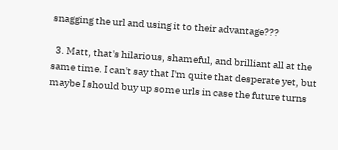snagging the url and using it to their advantage???

  3. Matt, that's hilarious, shameful, and brilliant all at the same time. I can't say that I'm quite that desperate yet, but maybe I should buy up some urls in case the future turns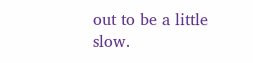out to be a little slow.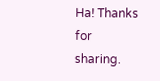Ha! Thanks for sharing.